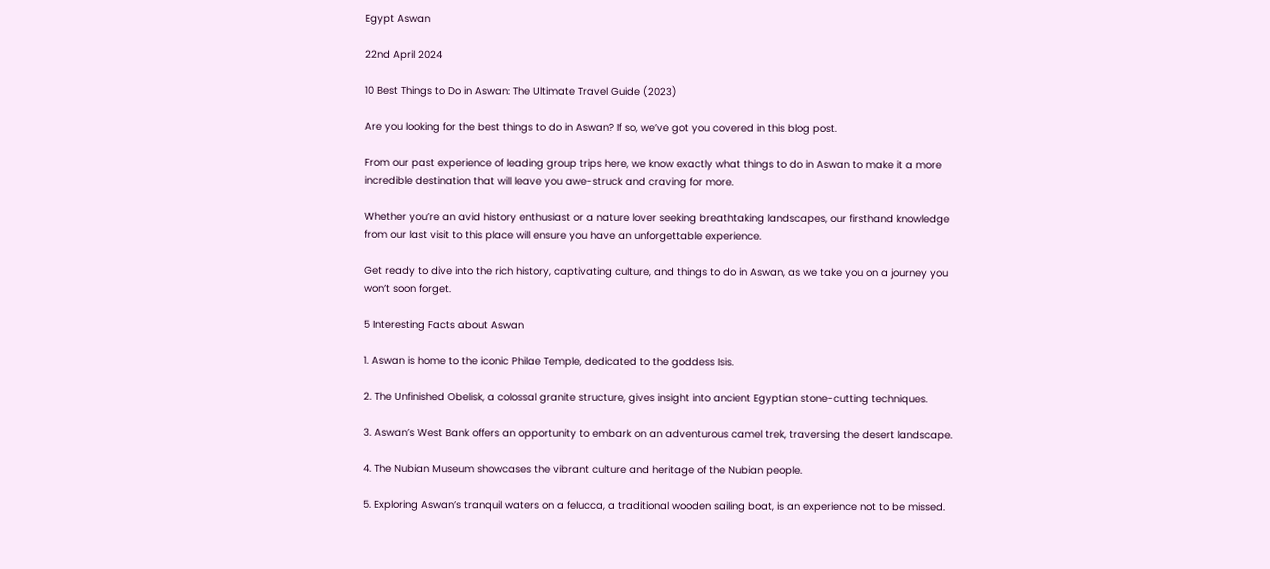Egypt Aswan

22nd April 2024

10 Best Things to Do in Aswan: The Ultimate Travel Guide (2023)

Are you looking for the best things to do in Aswan? If so, we’ve got you covered in this blog post.

From our past experience of leading group trips here, we know exactly what things to do in Aswan to make it a more incredible destination that will leave you awe-struck and craving for more.

Whether you’re an avid history enthusiast or a nature lover seeking breathtaking landscapes, our firsthand knowledge from our last visit to this place will ensure you have an unforgettable experience.

Get ready to dive into the rich history, captivating culture, and things to do in Aswan, as we take you on a journey you won’t soon forget.

5 Interesting Facts about Aswan

1. Aswan is home to the iconic Philae Temple, dedicated to the goddess Isis.

2. The Unfinished Obelisk, a colossal granite structure, gives insight into ancient Egyptian stone-cutting techniques.

3. Aswan’s West Bank offers an opportunity to embark on an adventurous camel trek, traversing the desert landscape.

4. The Nubian Museum showcases the vibrant culture and heritage of the Nubian people.

5. Exploring Aswan’s tranquil waters on a felucca, a traditional wooden sailing boat, is an experience not to be missed.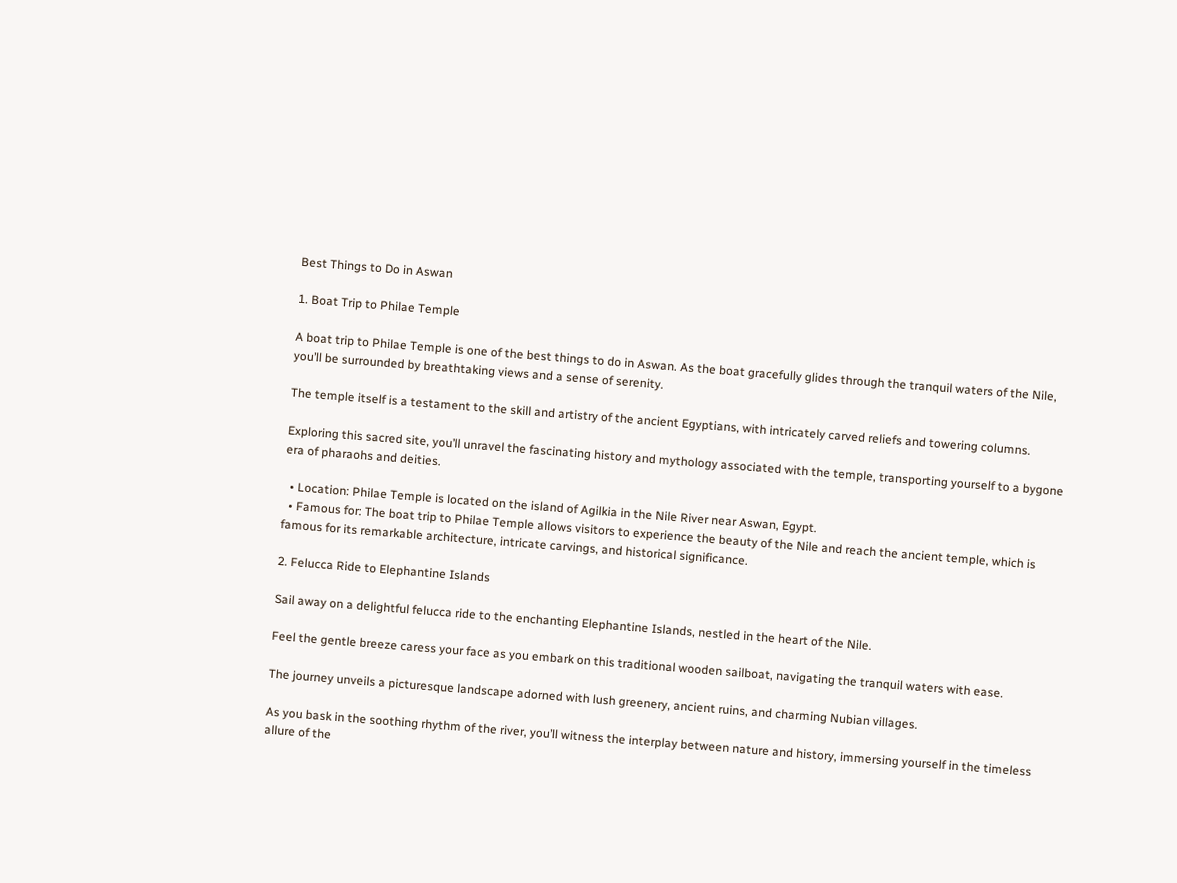Best Things to Do in Aswan

1. Boat Trip to Philae Temple

A boat trip to Philae Temple is one of the best things to do in Aswan. As the boat gracefully glides through the tranquil waters of the Nile, you’ll be surrounded by breathtaking views and a sense of serenity.

The temple itself is a testament to the skill and artistry of the ancient Egyptians, with intricately carved reliefs and towering columns.

Exploring this sacred site, you’ll unravel the fascinating history and mythology associated with the temple, transporting yourself to a bygone era of pharaohs and deities.

  • Location: Philae Temple is located on the island of Agilkia in the Nile River near Aswan, Egypt.
  • Famous for: The boat trip to Philae Temple allows visitors to experience the beauty of the Nile and reach the ancient temple, which is famous for its remarkable architecture, intricate carvings, and historical significance.

2. Felucca Ride to Elephantine Islands

Sail away on a delightful felucca ride to the enchanting Elephantine Islands, nestled in the heart of the Nile.

Feel the gentle breeze caress your face as you embark on this traditional wooden sailboat, navigating the tranquil waters with ease.

The journey unveils a picturesque landscape adorned with lush greenery, ancient ruins, and charming Nubian villages.

As you bask in the soothing rhythm of the river, you’ll witness the interplay between nature and history, immersing yourself in the timeless allure of the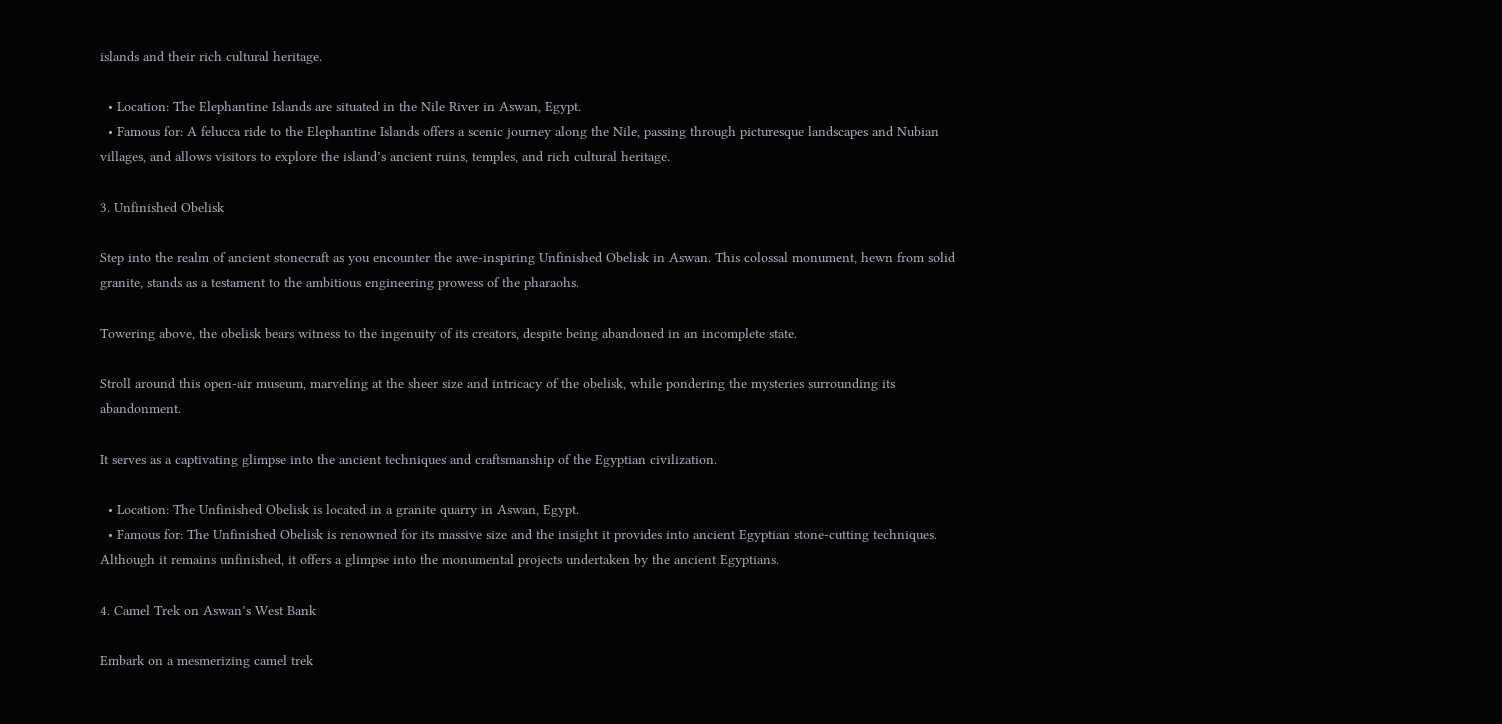islands and their rich cultural heritage.

  • Location: The Elephantine Islands are situated in the Nile River in Aswan, Egypt.
  • Famous for: A felucca ride to the Elephantine Islands offers a scenic journey along the Nile, passing through picturesque landscapes and Nubian villages, and allows visitors to explore the island’s ancient ruins, temples, and rich cultural heritage.

3. Unfinished Obelisk

Step into the realm of ancient stonecraft as you encounter the awe-inspiring Unfinished Obelisk in Aswan. This colossal monument, hewn from solid granite, stands as a testament to the ambitious engineering prowess of the pharaohs.

Towering above, the obelisk bears witness to the ingenuity of its creators, despite being abandoned in an incomplete state.

Stroll around this open-air museum, marveling at the sheer size and intricacy of the obelisk, while pondering the mysteries surrounding its abandonment.

It serves as a captivating glimpse into the ancient techniques and craftsmanship of the Egyptian civilization.

  • Location: The Unfinished Obelisk is located in a granite quarry in Aswan, Egypt.
  • Famous for: The Unfinished Obelisk is renowned for its massive size and the insight it provides into ancient Egyptian stone-cutting techniques. Although it remains unfinished, it offers a glimpse into the monumental projects undertaken by the ancient Egyptians.

4. Camel Trek on Aswan’s West Bank

Embark on a mesmerizing camel trek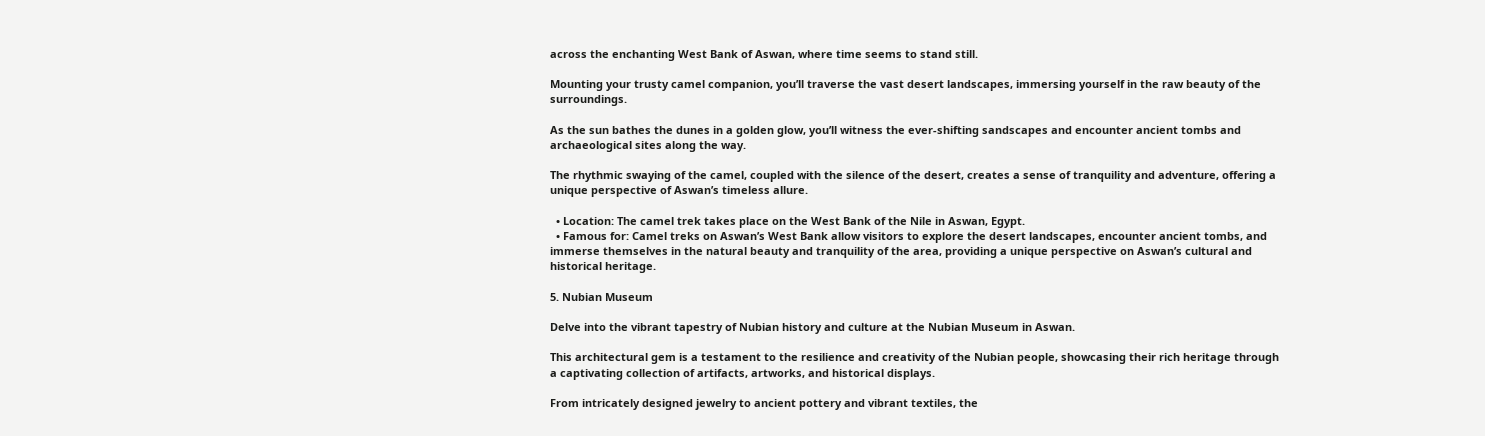across the enchanting West Bank of Aswan, where time seems to stand still.

Mounting your trusty camel companion, you’ll traverse the vast desert landscapes, immersing yourself in the raw beauty of the surroundings.

As the sun bathes the dunes in a golden glow, you’ll witness the ever-shifting sandscapes and encounter ancient tombs and archaeological sites along the way.

The rhythmic swaying of the camel, coupled with the silence of the desert, creates a sense of tranquility and adventure, offering a unique perspective of Aswan’s timeless allure.

  • Location: The camel trek takes place on the West Bank of the Nile in Aswan, Egypt.
  • Famous for: Camel treks on Aswan’s West Bank allow visitors to explore the desert landscapes, encounter ancient tombs, and immerse themselves in the natural beauty and tranquility of the area, providing a unique perspective on Aswan’s cultural and historical heritage.

5. Nubian Museum

Delve into the vibrant tapestry of Nubian history and culture at the Nubian Museum in Aswan.

This architectural gem is a testament to the resilience and creativity of the Nubian people, showcasing their rich heritage through a captivating collection of artifacts, artworks, and historical displays.

From intricately designed jewelry to ancient pottery and vibrant textiles, the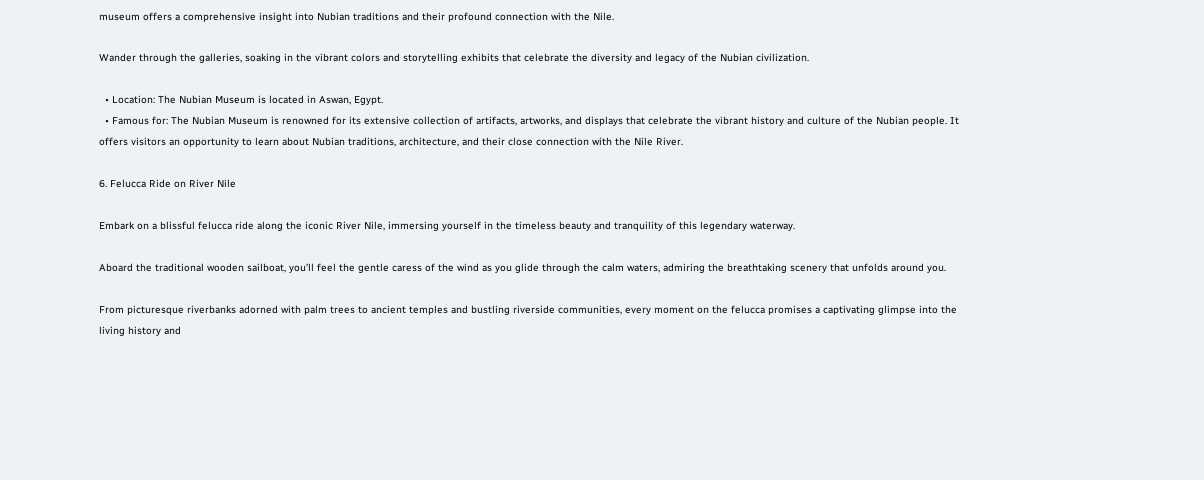museum offers a comprehensive insight into Nubian traditions and their profound connection with the Nile.

Wander through the galleries, soaking in the vibrant colors and storytelling exhibits that celebrate the diversity and legacy of the Nubian civilization.

  • Location: The Nubian Museum is located in Aswan, Egypt.
  • Famous for: The Nubian Museum is renowned for its extensive collection of artifacts, artworks, and displays that celebrate the vibrant history and culture of the Nubian people. It offers visitors an opportunity to learn about Nubian traditions, architecture, and their close connection with the Nile River.

6. Felucca Ride on River Nile

Embark on a blissful felucca ride along the iconic River Nile, immersing yourself in the timeless beauty and tranquility of this legendary waterway.

Aboard the traditional wooden sailboat, you’ll feel the gentle caress of the wind as you glide through the calm waters, admiring the breathtaking scenery that unfolds around you.

From picturesque riverbanks adorned with palm trees to ancient temples and bustling riverside communities, every moment on the felucca promises a captivating glimpse into the living history and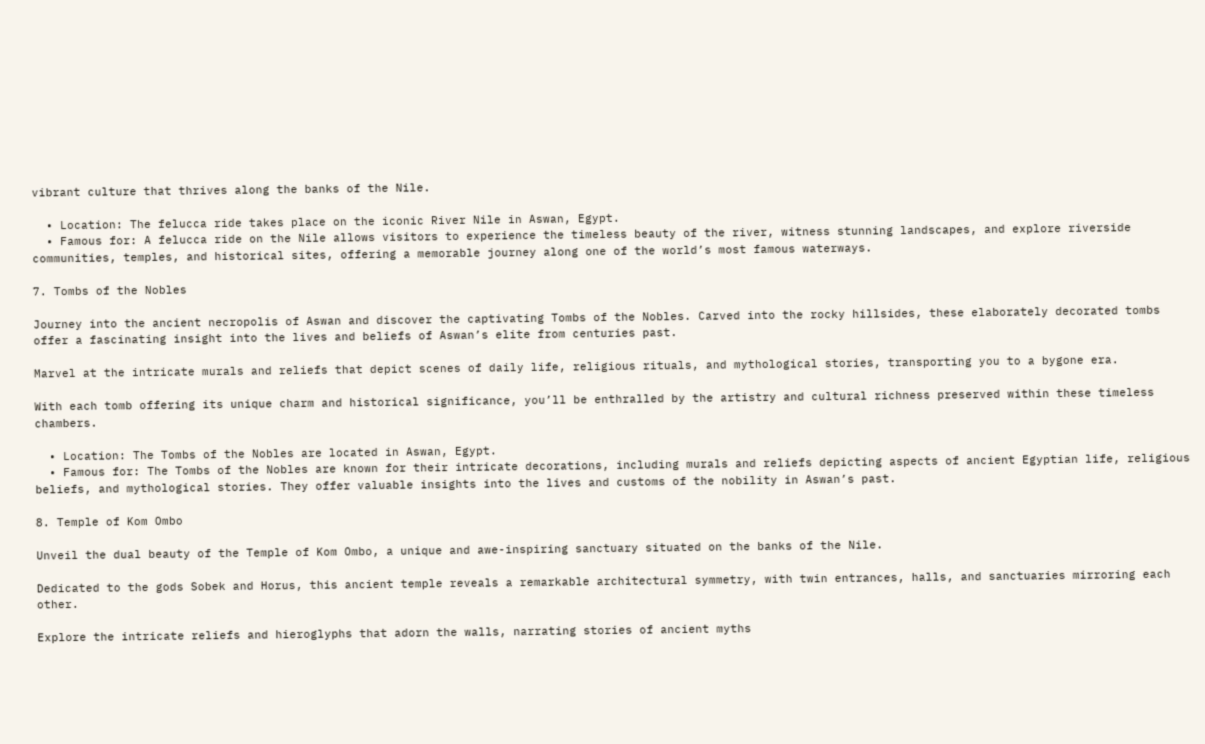vibrant culture that thrives along the banks of the Nile.

  • Location: The felucca ride takes place on the iconic River Nile in Aswan, Egypt.
  • Famous for: A felucca ride on the Nile allows visitors to experience the timeless beauty of the river, witness stunning landscapes, and explore riverside communities, temples, and historical sites, offering a memorable journey along one of the world’s most famous waterways.

7. Tombs of the Nobles

Journey into the ancient necropolis of Aswan and discover the captivating Tombs of the Nobles. Carved into the rocky hillsides, these elaborately decorated tombs offer a fascinating insight into the lives and beliefs of Aswan’s elite from centuries past.

Marvel at the intricate murals and reliefs that depict scenes of daily life, religious rituals, and mythological stories, transporting you to a bygone era.

With each tomb offering its unique charm and historical significance, you’ll be enthralled by the artistry and cultural richness preserved within these timeless chambers.

  • Location: The Tombs of the Nobles are located in Aswan, Egypt.
  • Famous for: The Tombs of the Nobles are known for their intricate decorations, including murals and reliefs depicting aspects of ancient Egyptian life, religious beliefs, and mythological stories. They offer valuable insights into the lives and customs of the nobility in Aswan’s past.

8. Temple of Kom Ombo

Unveil the dual beauty of the Temple of Kom Ombo, a unique and awe-inspiring sanctuary situated on the banks of the Nile.

Dedicated to the gods Sobek and Horus, this ancient temple reveals a remarkable architectural symmetry, with twin entrances, halls, and sanctuaries mirroring each other.

Explore the intricate reliefs and hieroglyphs that adorn the walls, narrating stories of ancient myths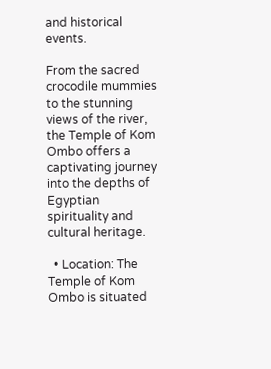and historical events.

From the sacred crocodile mummies to the stunning views of the river, the Temple of Kom Ombo offers a captivating journey into the depths of Egyptian spirituality and cultural heritage.

  • Location: The Temple of Kom Ombo is situated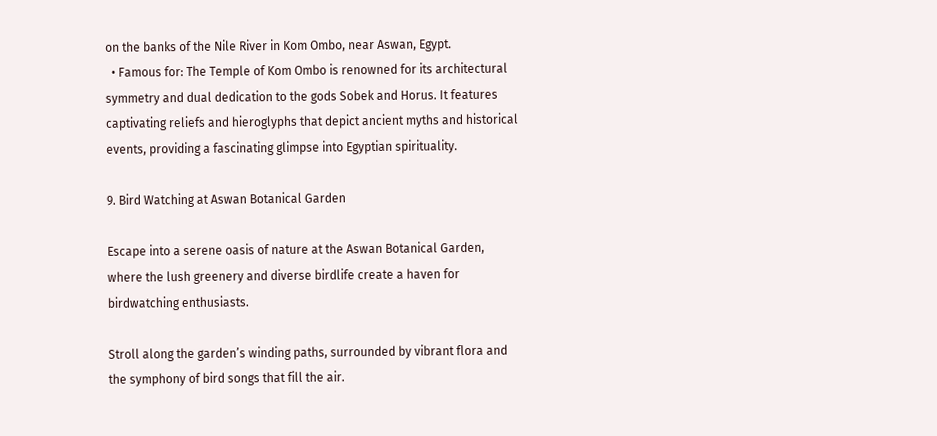on the banks of the Nile River in Kom Ombo, near Aswan, Egypt.
  • Famous for: The Temple of Kom Ombo is renowned for its architectural symmetry and dual dedication to the gods Sobek and Horus. It features captivating reliefs and hieroglyphs that depict ancient myths and historical events, providing a fascinating glimpse into Egyptian spirituality.

9. Bird Watching at Aswan Botanical Garden

Escape into a serene oasis of nature at the Aswan Botanical Garden, where the lush greenery and diverse birdlife create a haven for birdwatching enthusiasts.

Stroll along the garden’s winding paths, surrounded by vibrant flora and the symphony of bird songs that fill the air.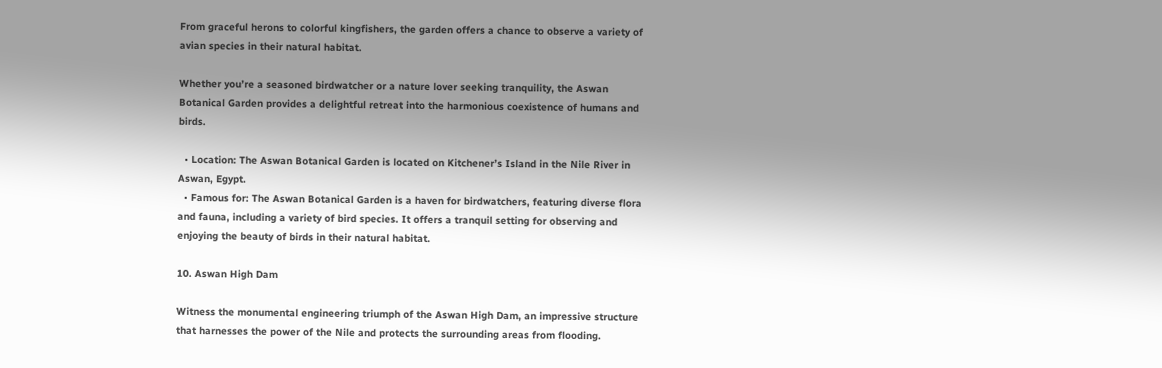From graceful herons to colorful kingfishers, the garden offers a chance to observe a variety of avian species in their natural habitat.

Whether you’re a seasoned birdwatcher or a nature lover seeking tranquility, the Aswan Botanical Garden provides a delightful retreat into the harmonious coexistence of humans and birds.

  • Location: The Aswan Botanical Garden is located on Kitchener’s Island in the Nile River in Aswan, Egypt.
  • Famous for: The Aswan Botanical Garden is a haven for birdwatchers, featuring diverse flora and fauna, including a variety of bird species. It offers a tranquil setting for observing and enjoying the beauty of birds in their natural habitat.

10. Aswan High Dam

Witness the monumental engineering triumph of the Aswan High Dam, an impressive structure that harnesses the power of the Nile and protects the surrounding areas from flooding.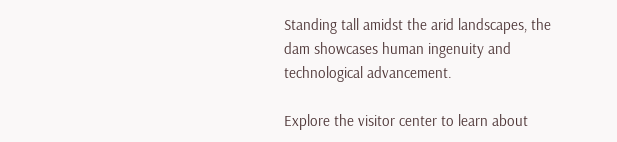Standing tall amidst the arid landscapes, the dam showcases human ingenuity and technological advancement.

Explore the visitor center to learn about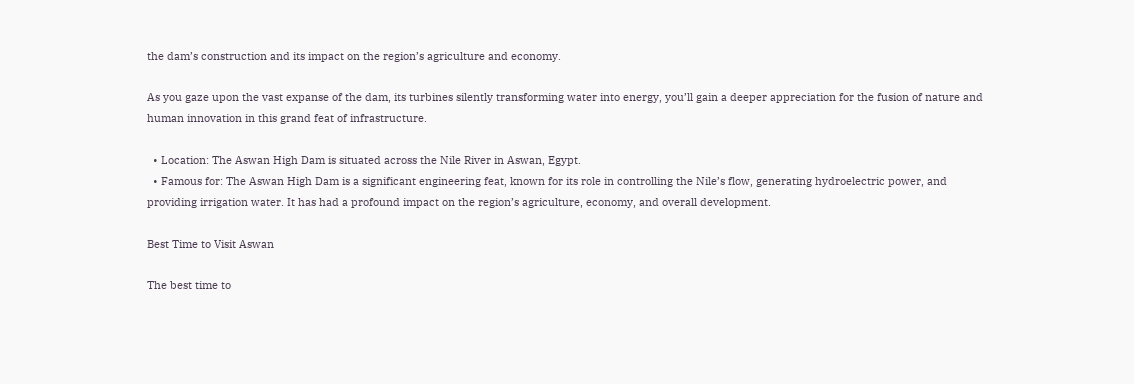the dam’s construction and its impact on the region’s agriculture and economy.

As you gaze upon the vast expanse of the dam, its turbines silently transforming water into energy, you’ll gain a deeper appreciation for the fusion of nature and human innovation in this grand feat of infrastructure.

  • Location: The Aswan High Dam is situated across the Nile River in Aswan, Egypt.
  • Famous for: The Aswan High Dam is a significant engineering feat, known for its role in controlling the Nile’s flow, generating hydroelectric power, and providing irrigation water. It has had a profound impact on the region’s agriculture, economy, and overall development.

Best Time to Visit Aswan

The best time to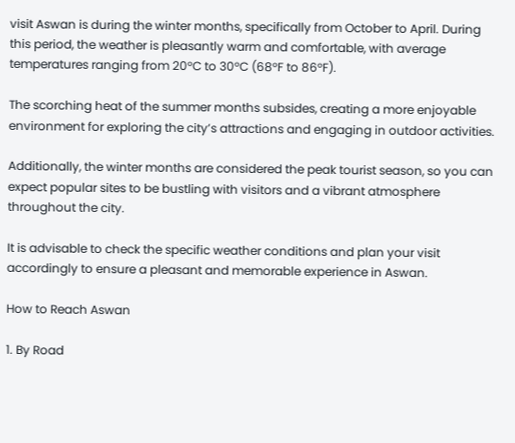visit Aswan is during the winter months, specifically from October to April. During this period, the weather is pleasantly warm and comfortable, with average temperatures ranging from 20°C to 30°C (68°F to 86°F).

The scorching heat of the summer months subsides, creating a more enjoyable environment for exploring the city’s attractions and engaging in outdoor activities.

Additionally, the winter months are considered the peak tourist season, so you can expect popular sites to be bustling with visitors and a vibrant atmosphere throughout the city.

It is advisable to check the specific weather conditions and plan your visit accordingly to ensure a pleasant and memorable experience in Aswan.

How to Reach Aswan

1. By Road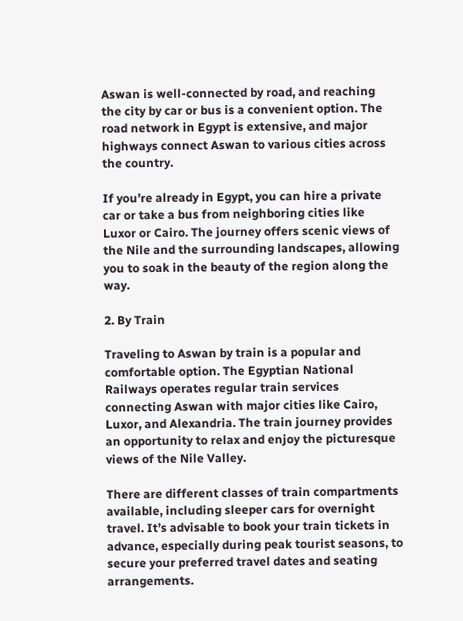Aswan is well-connected by road, and reaching the city by car or bus is a convenient option. The road network in Egypt is extensive, and major highways connect Aswan to various cities across the country.

If you’re already in Egypt, you can hire a private car or take a bus from neighboring cities like Luxor or Cairo. The journey offers scenic views of the Nile and the surrounding landscapes, allowing you to soak in the beauty of the region along the way.

2. By Train

Traveling to Aswan by train is a popular and comfortable option. The Egyptian National Railways operates regular train services connecting Aswan with major cities like Cairo, Luxor, and Alexandria. The train journey provides an opportunity to relax and enjoy the picturesque views of the Nile Valley.

There are different classes of train compartments available, including sleeper cars for overnight travel. It’s advisable to book your train tickets in advance, especially during peak tourist seasons, to secure your preferred travel dates and seating arrangements.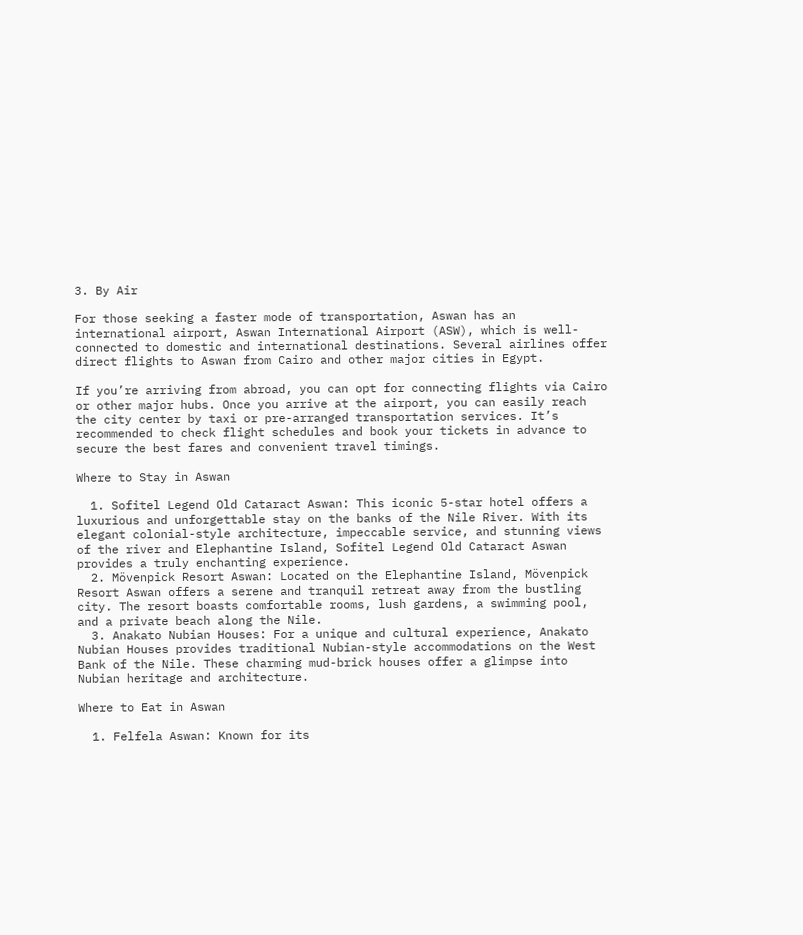3. By Air

For those seeking a faster mode of transportation, Aswan has an international airport, Aswan International Airport (ASW), which is well-connected to domestic and international destinations. Several airlines offer direct flights to Aswan from Cairo and other major cities in Egypt.

If you’re arriving from abroad, you can opt for connecting flights via Cairo or other major hubs. Once you arrive at the airport, you can easily reach the city center by taxi or pre-arranged transportation services. It’s recommended to check flight schedules and book your tickets in advance to secure the best fares and convenient travel timings.

Where to Stay in Aswan

  1. Sofitel Legend Old Cataract Aswan: This iconic 5-star hotel offers a luxurious and unforgettable stay on the banks of the Nile River. With its elegant colonial-style architecture, impeccable service, and stunning views of the river and Elephantine Island, Sofitel Legend Old Cataract Aswan provides a truly enchanting experience.
  2. Mövenpick Resort Aswan: Located on the Elephantine Island, Mövenpick Resort Aswan offers a serene and tranquil retreat away from the bustling city. The resort boasts comfortable rooms, lush gardens, a swimming pool, and a private beach along the Nile.
  3. Anakato Nubian Houses: For a unique and cultural experience, Anakato Nubian Houses provides traditional Nubian-style accommodations on the West Bank of the Nile. These charming mud-brick houses offer a glimpse into Nubian heritage and architecture.

Where to Eat in Aswan

  1. Felfela Aswan: Known for its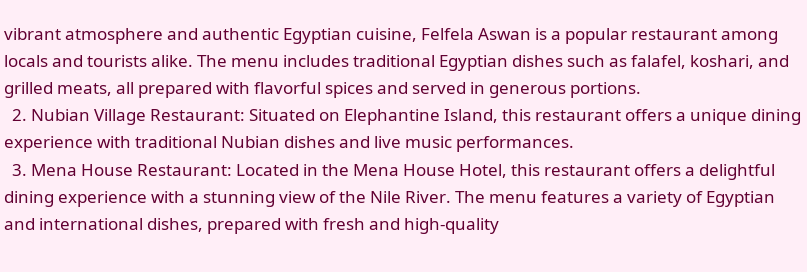vibrant atmosphere and authentic Egyptian cuisine, Felfela Aswan is a popular restaurant among locals and tourists alike. The menu includes traditional Egyptian dishes such as falafel, koshari, and grilled meats, all prepared with flavorful spices and served in generous portions.
  2. Nubian Village Restaurant: Situated on Elephantine Island, this restaurant offers a unique dining experience with traditional Nubian dishes and live music performances.
  3. Mena House Restaurant: Located in the Mena House Hotel, this restaurant offers a delightful dining experience with a stunning view of the Nile River. The menu features a variety of Egyptian and international dishes, prepared with fresh and high-quality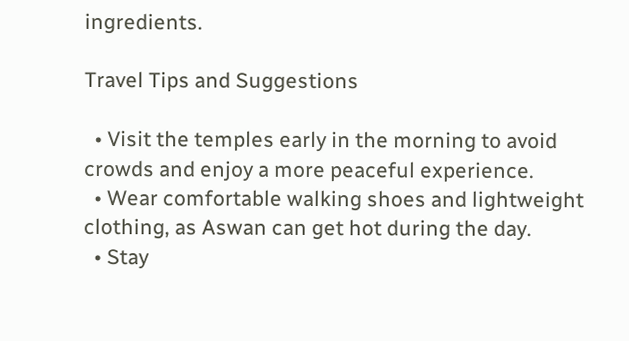ingredients.

Travel Tips and Suggestions

  • Visit the temples early in the morning to avoid crowds and enjoy a more peaceful experience.
  • Wear comfortable walking shoes and lightweight clothing, as Aswan can get hot during the day.
  • Stay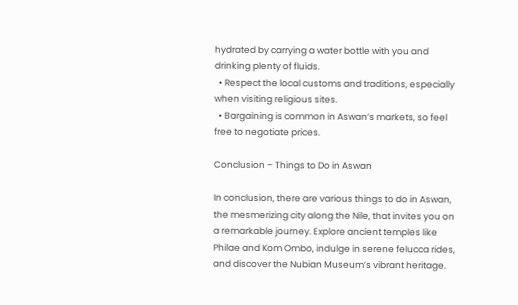hydrated by carrying a water bottle with you and drinking plenty of fluids.
  • Respect the local customs and traditions, especially when visiting religious sites.
  • Bargaining is common in Aswan’s markets, so feel free to negotiate prices.

Conclusion – Things to Do in Aswan

In conclusion, there are various things to do in Aswan, the mesmerizing city along the Nile, that invites you on a remarkable journey. Explore ancient temples like Philae and Kom Ombo, indulge in serene felucca rides, and discover the Nubian Museum’s vibrant heritage.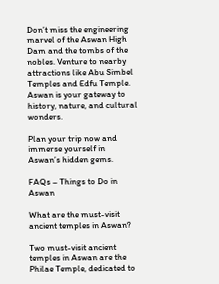Don’t miss the engineering marvel of the Aswan High Dam and the tombs of the nobles. Venture to nearby attractions like Abu Simbel Temples and Edfu Temple. Aswan is your gateway to history, nature, and cultural wonders.

Plan your trip now and immerse yourself in Aswan’s hidden gems.

FAQs – Things to Do in Aswan

What are the must-visit ancient temples in Aswan?

Two must-visit ancient temples in Aswan are the Philae Temple, dedicated to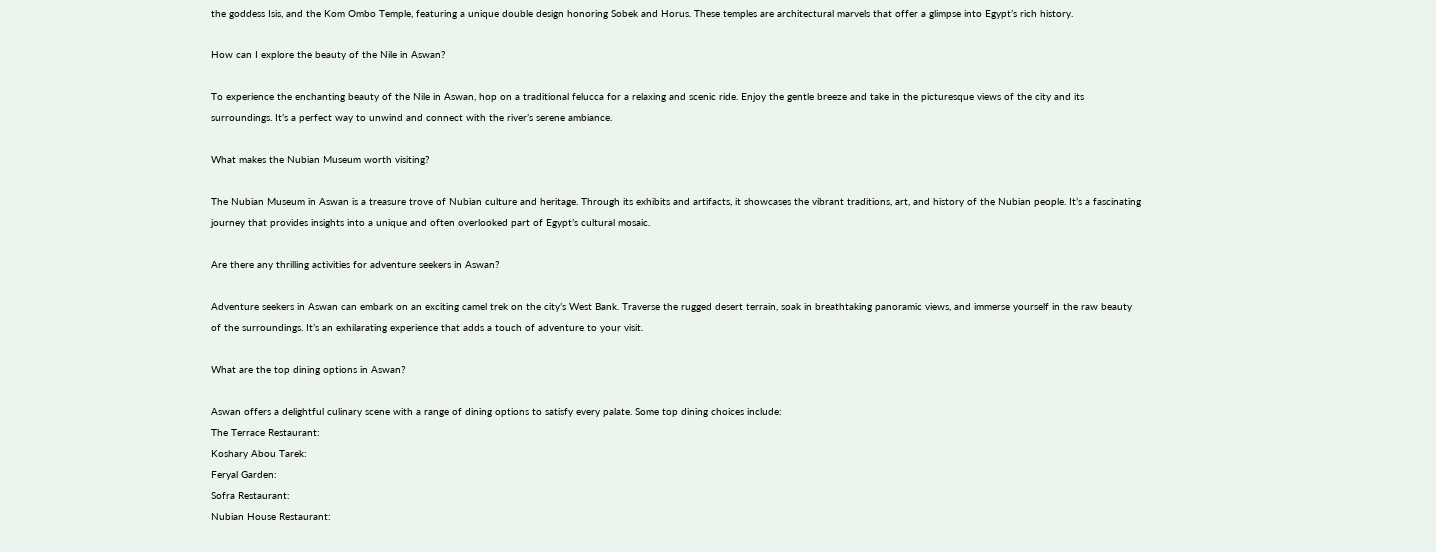the goddess Isis, and the Kom Ombo Temple, featuring a unique double design honoring Sobek and Horus. These temples are architectural marvels that offer a glimpse into Egypt’s rich history.

How can I explore the beauty of the Nile in Aswan?

To experience the enchanting beauty of the Nile in Aswan, hop on a traditional felucca for a relaxing and scenic ride. Enjoy the gentle breeze and take in the picturesque views of the city and its surroundings. It’s a perfect way to unwind and connect with the river’s serene ambiance.

What makes the Nubian Museum worth visiting?

The Nubian Museum in Aswan is a treasure trove of Nubian culture and heritage. Through its exhibits and artifacts, it showcases the vibrant traditions, art, and history of the Nubian people. It’s a fascinating journey that provides insights into a unique and often overlooked part of Egypt’s cultural mosaic.

Are there any thrilling activities for adventure seekers in Aswan?

Adventure seekers in Aswan can embark on an exciting camel trek on the city’s West Bank. Traverse the rugged desert terrain, soak in breathtaking panoramic views, and immerse yourself in the raw beauty of the surroundings. It’s an exhilarating experience that adds a touch of adventure to your visit.

What are the top dining options in Aswan?

Aswan offers a delightful culinary scene with a range of dining options to satisfy every palate. Some top dining choices include:
The Terrace Restaurant:
Koshary Abou Tarek:
Feryal Garden:
Sofra Restaurant:
Nubian House Restaurant: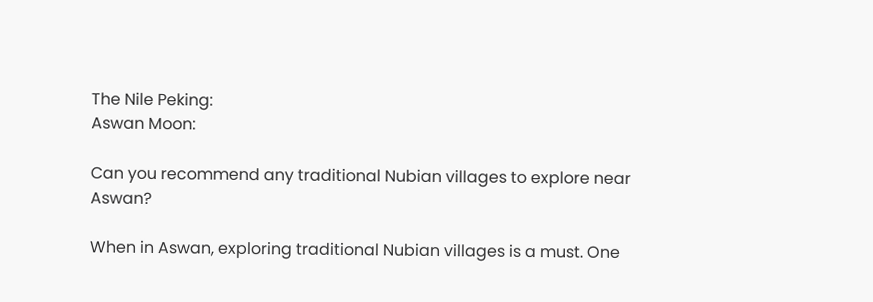The Nile Peking:
Aswan Moon:

Can you recommend any traditional Nubian villages to explore near Aswan?

When in Aswan, exploring traditional Nubian villages is a must. One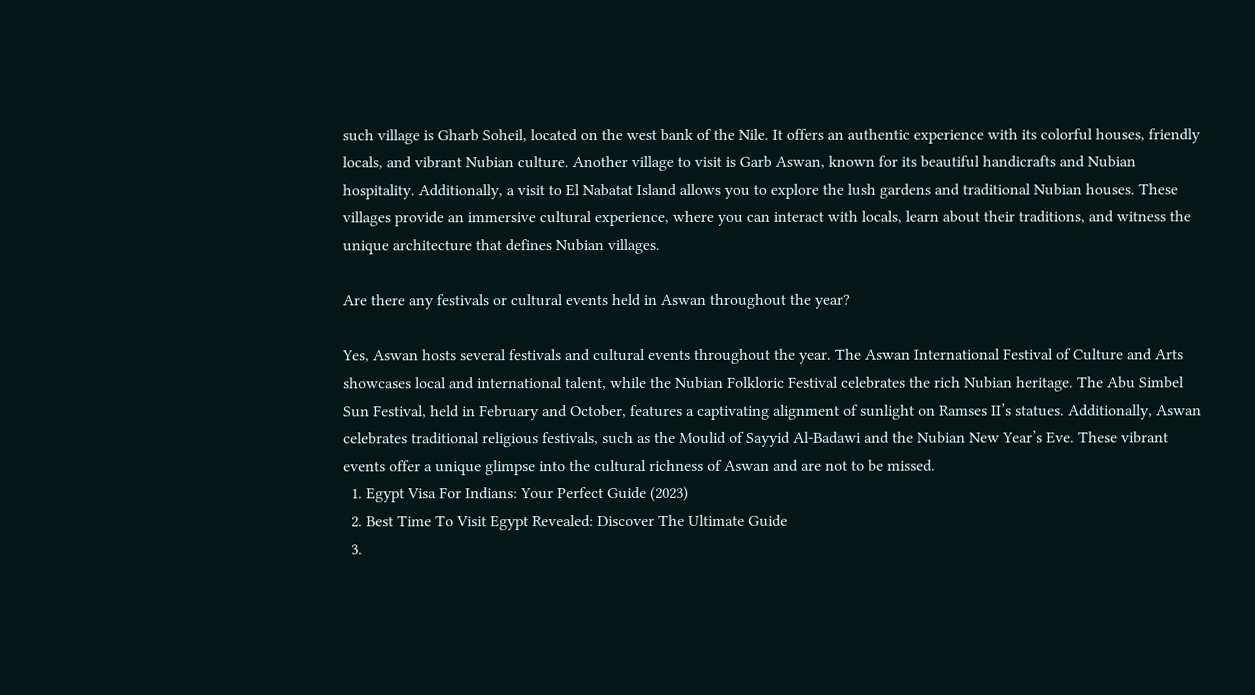such village is Gharb Soheil, located on the west bank of the Nile. It offers an authentic experience with its colorful houses, friendly locals, and vibrant Nubian culture. Another village to visit is Garb Aswan, known for its beautiful handicrafts and Nubian hospitality. Additionally, a visit to El Nabatat Island allows you to explore the lush gardens and traditional Nubian houses. These villages provide an immersive cultural experience, where you can interact with locals, learn about their traditions, and witness the unique architecture that defines Nubian villages.

Are there any festivals or cultural events held in Aswan throughout the year?

Yes, Aswan hosts several festivals and cultural events throughout the year. The Aswan International Festival of Culture and Arts showcases local and international talent, while the Nubian Folkloric Festival celebrates the rich Nubian heritage. The Abu Simbel Sun Festival, held in February and October, features a captivating alignment of sunlight on Ramses II’s statues. Additionally, Aswan celebrates traditional religious festivals, such as the Moulid of Sayyid Al-Badawi and the Nubian New Year’s Eve. These vibrant events offer a unique glimpse into the cultural richness of Aswan and are not to be missed.
  1. Egypt Visa For Indians: Your Perfect Guide (2023)
  2. Best Time To Visit Egypt Revealed: Discover The Ultimate Guide
  3.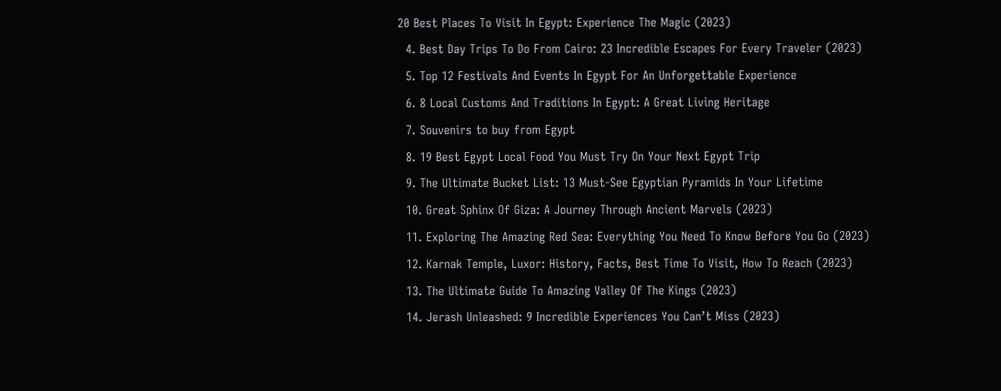20 Best Places To Visit In Egypt: Experience The Magic (2023)
  4. Best Day Trips To Do From Cairo: 23 Incredible Escapes For Every Traveler (2023)
  5. Top 12 Festivals And Events In Egypt For An Unforgettable Experience
  6. 8 Local Customs And Traditions In Egypt: A Great Living Heritage
  7. Souvenirs to buy from Egypt
  8. 19 Best Egypt Local Food You Must Try On Your Next Egypt Trip
  9. The Ultimate Bucket List: 13 Must-See Egyptian Pyramids In Your Lifetime
  10. Great Sphinx Of Giza: A Journey Through Ancient Marvels (2023)
  11. Exploring The Amazing Red Sea: Everything You Need To Know Before You Go (2023)
  12. Karnak Temple, Luxor: History, Facts, Best Time To Visit, How To Reach (2023)
  13. The Ultimate Guide To Amazing Valley Of The Kings (2023)
  14. Jerash Unleashed: 9 Incredible Experiences You Can’t Miss (2023)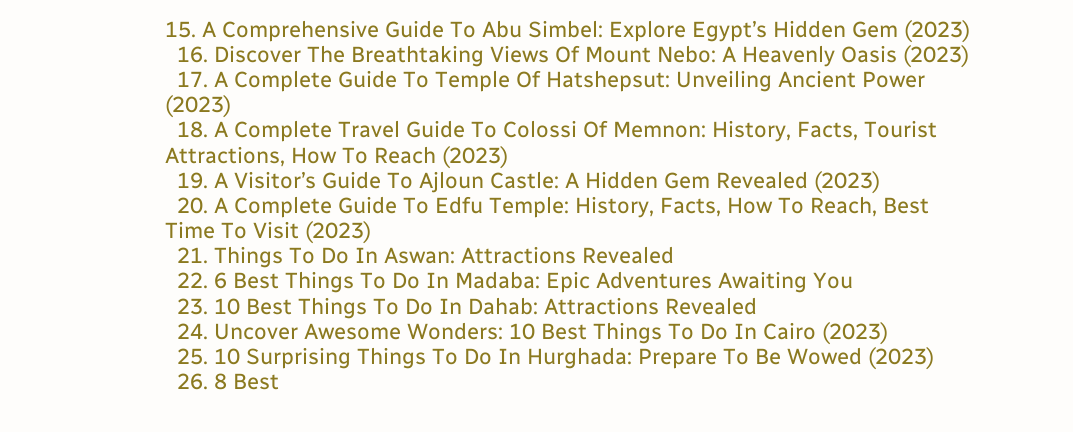15. A Comprehensive Guide To Abu Simbel: Explore Egypt’s Hidden Gem (2023)
  16. Discover The Breathtaking Views Of Mount Nebo: A Heavenly Oasis (2023)
  17. A Complete Guide To Temple Of Hatshepsut: Unveiling Ancient Power (2023)
  18. A Complete Travel Guide To Colossi Of Memnon: History, Facts, Tourist Attractions, How To Reach (2023)
  19. A Visitor’s Guide To Ajloun Castle: A Hidden Gem Revealed (2023)
  20. A Complete Guide To Edfu Temple: History, Facts, How To Reach, Best Time To Visit (2023)
  21. Things To Do In Aswan: Attractions Revealed
  22. 6 Best Things To Do In Madaba: Epic Adventures Awaiting You
  23. 10 Best Things To Do In Dahab: Attractions Revealed
  24. Uncover Awesome Wonders: 10 Best Things To Do In Cairo (2023)
  25. 10 Surprising Things To Do In Hurghada: Prepare To Be Wowed (2023)
  26. 8 Best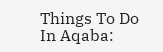Things To Do In Aqaba: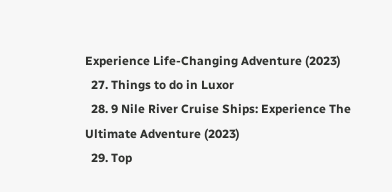Experience Life-Changing Adventure (2023)
  27. Things to do in Luxor
  28. 9 Nile River Cruise Ships: Experience The Ultimate Adventure (2023)
  29. Top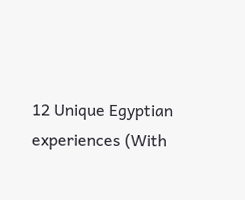12 Unique Egyptian experiences (With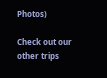Photos)

Check out our other trips